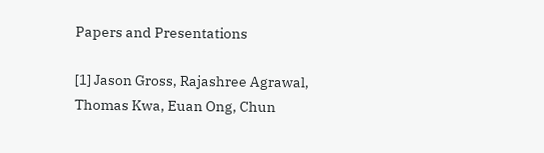Papers and Presentations

[1] Jason Gross, Rajashree Agrawal, Thomas Kwa, Euan Ong, Chun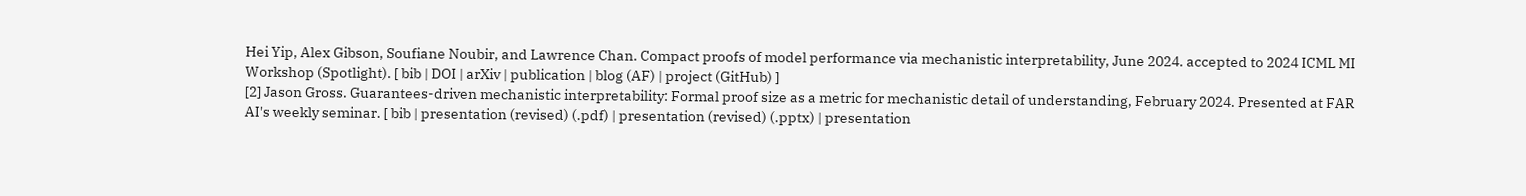Hei Yip, Alex Gibson, Soufiane Noubir, and Lawrence Chan. Compact proofs of model performance via mechanistic interpretability, June 2024. accepted to 2024 ICML MI Workshop (Spotlight). [ bib | DOI | arXiv | publication | blog (AF) | project (GitHub) ]
[2] Jason Gross. Guarantees-driven mechanistic interpretability: Formal proof size as a metric for mechanistic detail of understanding, February 2024. Presented at FAR AI's weekly seminar. [ bib | presentation (revised) (.pdf) | presentation (revised) (.pptx) | presentation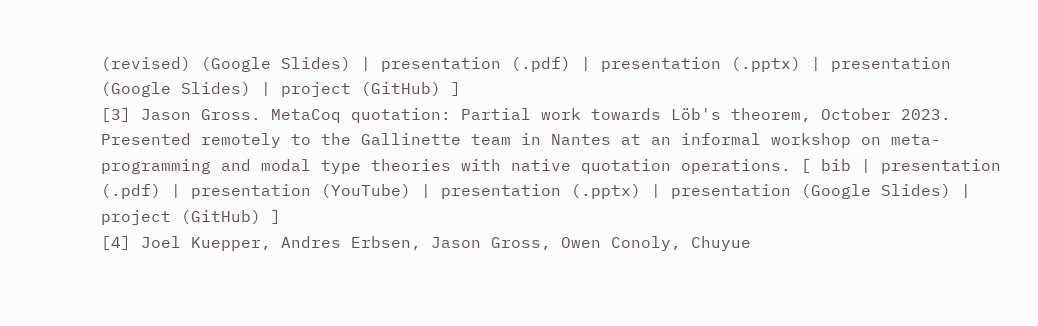(revised) (Google Slides) | presentation (.pdf) | presentation (.pptx) | presentation (Google Slides) | project (GitHub) ]
[3] Jason Gross. MetaCoq quotation: Partial work towards Löb's theorem, October 2023. Presented remotely to the Gallinette team in Nantes at an informal workshop on meta-programming and modal type theories with native quotation operations. [ bib | presentation (.pdf) | presentation (YouTube) | presentation (.pptx) | presentation (Google Slides) | project (GitHub) ]
[4] Joel Kuepper, Andres Erbsen, Jason Gross, Owen Conoly, Chuyue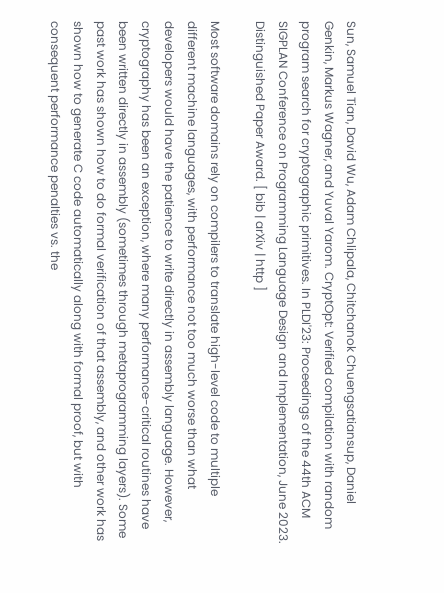Sun, Samuel Tian, David Wu, Adam Chlipala, Chitchanok Chuengsatiansup, Daniel Genkin, Markus Wagner, and Yuval Yarom. CryptOpt: Verified compilation with random program search for cryptographic primitives. In PLDI'23: Proceedings of the 44th ACM SIGPLAN Conference on Programming Language Design and Implementation, June 2023. Distinguished Paper Award. [ bib | arXiv | http ]

Most software domains rely on compilers to translate high-level code to multiple different machine languages, with performance not too much worse than what developers would have the patience to write directly in assembly language. However, cryptography has been an exception, where many performance-critical routines have been written directly in assembly (sometimes through metaprogramming layers). Some past work has shown how to do formal verification of that assembly, and other work has shown how to generate C code automatically along with formal proof, but with consequent performance penalties vs. the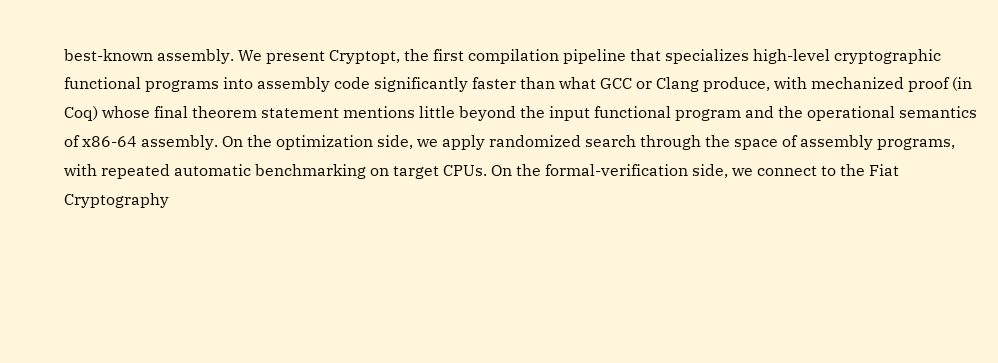best-known assembly. We present Cryptopt, the first compilation pipeline that specializes high-level cryptographic functional programs into assembly code significantly faster than what GCC or Clang produce, with mechanized proof (in Coq) whose final theorem statement mentions little beyond the input functional program and the operational semantics of x86-64 assembly. On the optimization side, we apply randomized search through the space of assembly programs, with repeated automatic benchmarking on target CPUs. On the formal-verification side, we connect to the Fiat Cryptography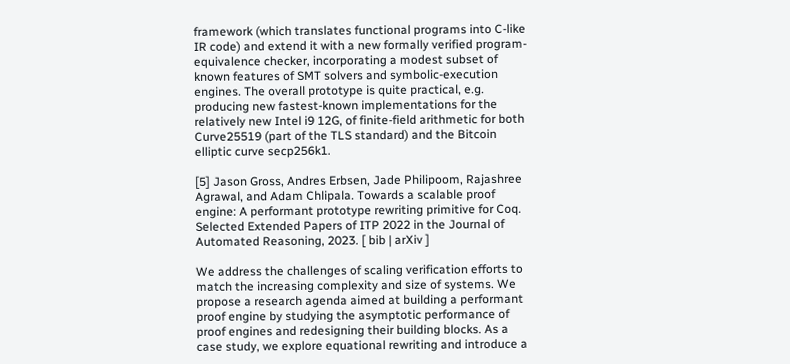framework (which translates functional programs into C-like IR code) and extend it with a new formally verified program-equivalence checker, incorporating a modest subset of known features of SMT solvers and symbolic-execution engines. The overall prototype is quite practical, e.g. producing new fastest-known implementations for the relatively new Intel i9 12G, of finite-field arithmetic for both Curve25519 (part of the TLS standard) and the Bitcoin elliptic curve secp256k1.

[5] Jason Gross, Andres Erbsen, Jade Philipoom, Rajashree Agrawal, and Adam Chlipala. Towards a scalable proof engine: A performant prototype rewriting primitive for Coq. Selected Extended Papers of ITP 2022 in the Journal of Automated Reasoning, 2023. [ bib | arXiv ]

We address the challenges of scaling verification efforts to match the increasing complexity and size of systems. We propose a research agenda aimed at building a performant proof engine by studying the asymptotic performance of proof engines and redesigning their building blocks. As a case study, we explore equational rewriting and introduce a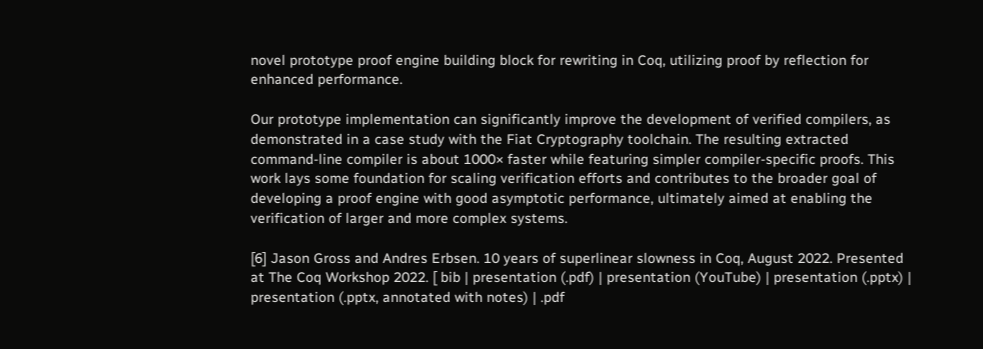novel prototype proof engine building block for rewriting in Coq, utilizing proof by reflection for enhanced performance.

Our prototype implementation can significantly improve the development of verified compilers, as demonstrated in a case study with the Fiat Cryptography toolchain. The resulting extracted command-line compiler is about 1000× faster while featuring simpler compiler-specific proofs. This work lays some foundation for scaling verification efforts and contributes to the broader goal of developing a proof engine with good asymptotic performance, ultimately aimed at enabling the verification of larger and more complex systems.

[6] Jason Gross and Andres Erbsen. 10 years of superlinear slowness in Coq, August 2022. Presented at The Coq Workshop 2022. [ bib | presentation (.pdf) | presentation (YouTube) | presentation (.pptx) | presentation (.pptx, annotated with notes) | .pdf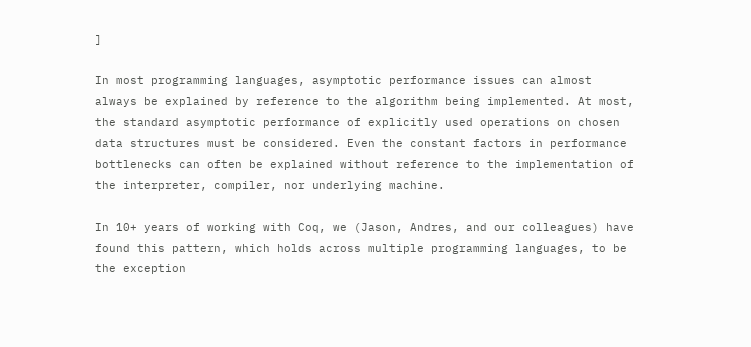]

In most programming languages, asymptotic performance issues can almost always be explained by reference to the algorithm being implemented. At most, the standard asymptotic performance of explicitly used operations on chosen data structures must be considered. Even the constant factors in performance bottlenecks can often be explained without reference to the implementation of the interpreter, compiler, nor underlying machine.

In 10+ years of working with Coq, we (Jason, Andres, and our colleagues) have found this pattern, which holds across multiple programming languages, to be the exception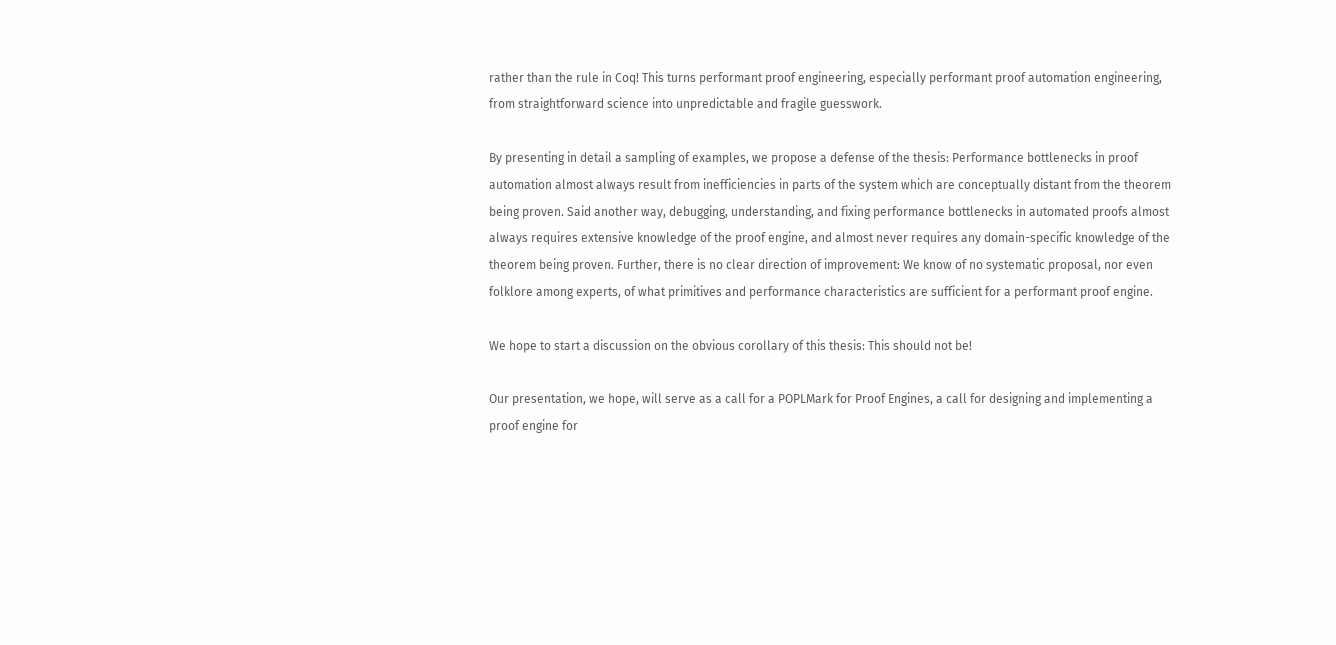rather than the rule in Coq! This turns performant proof engineering, especially performant proof automation engineering, from straightforward science into unpredictable and fragile guesswork.

By presenting in detail a sampling of examples, we propose a defense of the thesis: Performance bottlenecks in proof automation almost always result from inefficiencies in parts of the system which are conceptually distant from the theorem being proven. Said another way, debugging, understanding, and fixing performance bottlenecks in automated proofs almost always requires extensive knowledge of the proof engine, and almost never requires any domain-specific knowledge of the theorem being proven. Further, there is no clear direction of improvement: We know of no systematic proposal, nor even folklore among experts, of what primitives and performance characteristics are sufficient for a performant proof engine.

We hope to start a discussion on the obvious corollary of this thesis: This should not be!

Our presentation, we hope, will serve as a call for a POPLMark for Proof Engines, a call for designing and implementing a proof engine for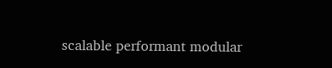scalable performant modular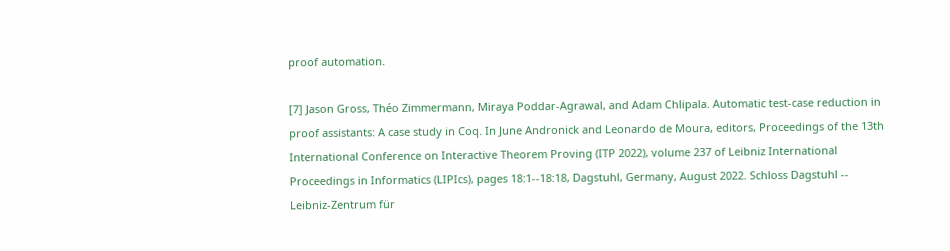proof automation.

[7] Jason Gross, Théo Zimmermann, Miraya Poddar-Agrawal, and Adam Chlipala. Automatic test-case reduction in proof assistants: A case study in Coq. In June Andronick and Leonardo de Moura, editors, Proceedings of the 13th International Conference on Interactive Theorem Proving (ITP 2022), volume 237 of Leibniz International Proceedings in Informatics (LIPIcs), pages 18:1--18:18, Dagstuhl, Germany, August 2022. Schloss Dagstuhl -- Leibniz-Zentrum für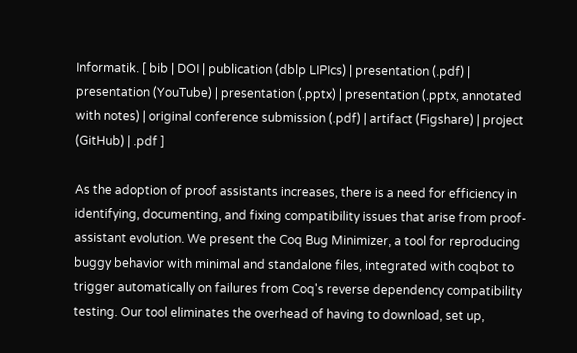Informatik. [ bib | DOI | publication (dblp LIPIcs) | presentation (.pdf) | presentation (YouTube) | presentation (.pptx) | presentation (.pptx, annotated with notes) | original conference submission (.pdf) | artifact (Figshare) | project (GitHub) | .pdf ]

As the adoption of proof assistants increases, there is a need for efficiency in identifying, documenting, and fixing compatibility issues that arise from proof-assistant evolution. We present the Coq Bug Minimizer, a tool for reproducing buggy behavior with minimal and standalone files, integrated with coqbot to trigger automatically on failures from Coq's reverse dependency compatibility testing. Our tool eliminates the overhead of having to download, set up,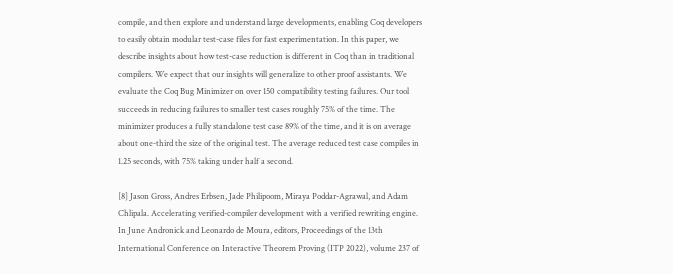compile, and then explore and understand large developments, enabling Coq developers to easily obtain modular test-case files for fast experimentation. In this paper, we describe insights about how test-case reduction is different in Coq than in traditional compilers. We expect that our insights will generalize to other proof assistants. We evaluate the Coq Bug Minimizer on over 150 compatibility testing failures. Our tool succeeds in reducing failures to smaller test cases roughly 75% of the time. The minimizer produces a fully standalone test case 89% of the time, and it is on average about one-third the size of the original test. The average reduced test case compiles in 1.25 seconds, with 75% taking under half a second.

[8] Jason Gross, Andres Erbsen, Jade Philipoom, Miraya Poddar-Agrawal, and Adam Chlipala. Accelerating verified-compiler development with a verified rewriting engine. In June Andronick and Leonardo de Moura, editors, Proceedings of the 13th International Conference on Interactive Theorem Proving (ITP 2022), volume 237 of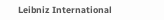Leibniz International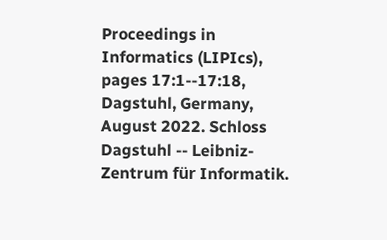Proceedings in Informatics (LIPIcs), pages 17:1--17:18, Dagstuhl, Germany, August 2022. Schloss Dagstuhl -- Leibniz-Zentrum für Informatik.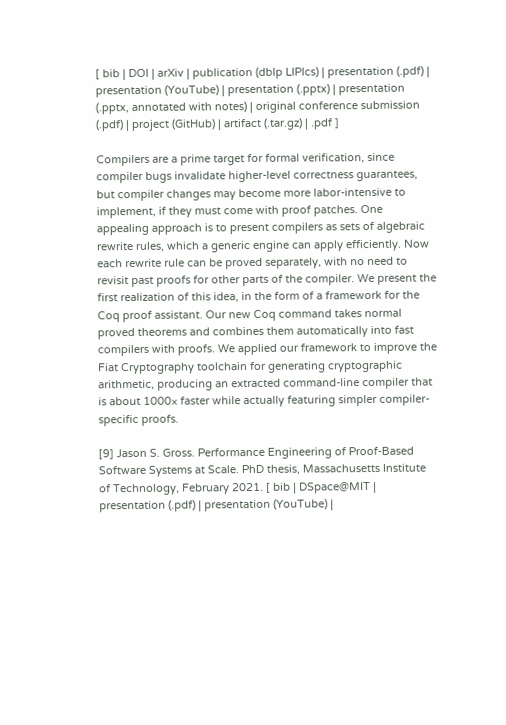[ bib | DOI | arXiv | publication (dblp LIPIcs) | presentation (.pdf) | presentation (YouTube) | presentation (.pptx) | presentation (.pptx, annotated with notes) | original conference submission (.pdf) | project (GitHub) | artifact (.tar.gz) | .pdf ]

Compilers are a prime target for formal verification, since compiler bugs invalidate higher-level correctness guarantees, but compiler changes may become more labor-intensive to implement, if they must come with proof patches. One appealing approach is to present compilers as sets of algebraic rewrite rules, which a generic engine can apply efficiently. Now each rewrite rule can be proved separately, with no need to revisit past proofs for other parts of the compiler. We present the first realization of this idea, in the form of a framework for the Coq proof assistant. Our new Coq command takes normal proved theorems and combines them automatically into fast compilers with proofs. We applied our framework to improve the Fiat Cryptography toolchain for generating cryptographic arithmetic, producing an extracted command-line compiler that is about 1000× faster while actually featuring simpler compiler-specific proofs.

[9] Jason S. Gross. Performance Engineering of Proof-Based Software Systems at Scale. PhD thesis, Massachusetts Institute of Technology, February 2021. [ bib | DSpace@MIT | presentation (.pdf) | presentation (YouTube) |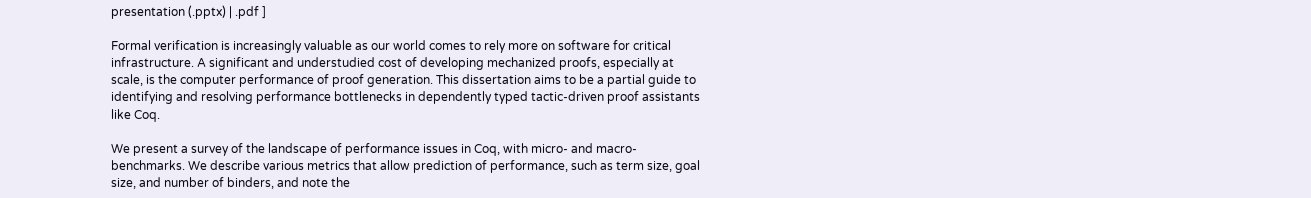presentation (.pptx) | .pdf ]

Formal verification is increasingly valuable as our world comes to rely more on software for critical infrastructure. A significant and understudied cost of developing mechanized proofs, especially at scale, is the computer performance of proof generation. This dissertation aims to be a partial guide to identifying and resolving performance bottlenecks in dependently typed tactic-driven proof assistants like Coq.

We present a survey of the landscape of performance issues in Coq, with micro- and macro-benchmarks. We describe various metrics that allow prediction of performance, such as term size, goal size, and number of binders, and note the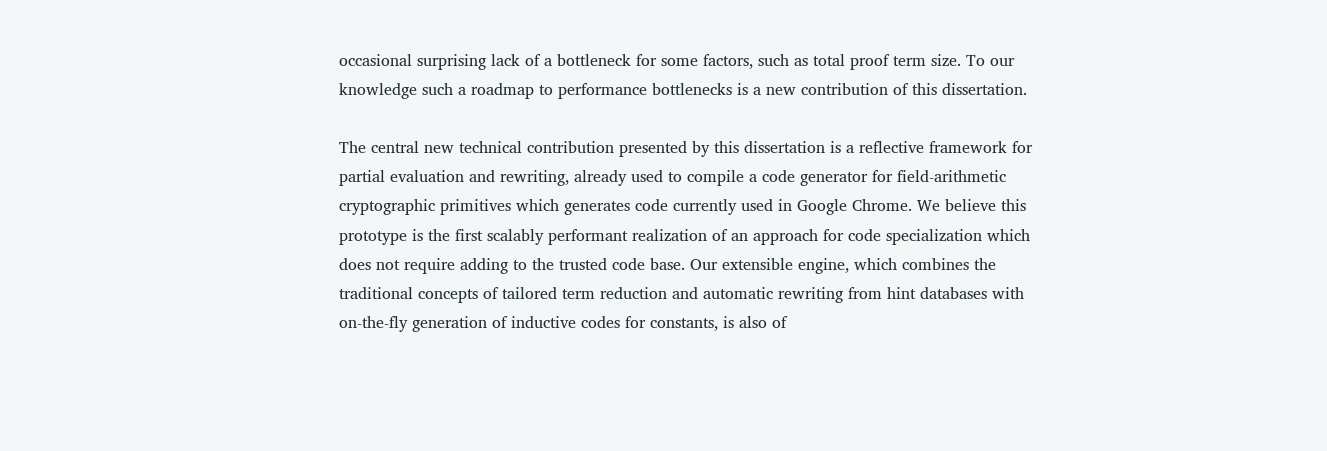occasional surprising lack of a bottleneck for some factors, such as total proof term size. To our knowledge such a roadmap to performance bottlenecks is a new contribution of this dissertation.

The central new technical contribution presented by this dissertation is a reflective framework for partial evaluation and rewriting, already used to compile a code generator for field-arithmetic cryptographic primitives which generates code currently used in Google Chrome. We believe this prototype is the first scalably performant realization of an approach for code specialization which does not require adding to the trusted code base. Our extensible engine, which combines the traditional concepts of tailored term reduction and automatic rewriting from hint databases with on-the-fly generation of inductive codes for constants, is also of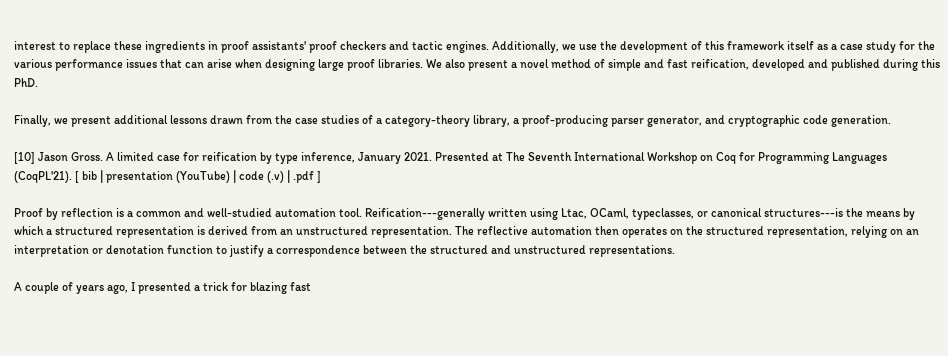interest to replace these ingredients in proof assistants' proof checkers and tactic engines. Additionally, we use the development of this framework itself as a case study for the various performance issues that can arise when designing large proof libraries. We also present a novel method of simple and fast reification, developed and published during this PhD.

Finally, we present additional lessons drawn from the case studies of a category-theory library, a proof-producing parser generator, and cryptographic code generation.

[10] Jason Gross. A limited case for reification by type inference, January 2021. Presented at The Seventh International Workshop on Coq for Programming Languages (CoqPL'21). [ bib | presentation (YouTube) | code (.v) | .pdf ]

Proof by reflection is a common and well-studied automation tool. Reification---generally written using Ltac, OCaml, typeclasses, or canonical structures---is the means by which a structured representation is derived from an unstructured representation. The reflective automation then operates on the structured representation, relying on an interpretation or denotation function to justify a correspondence between the structured and unstructured representations.

A couple of years ago, I presented a trick for blazing fast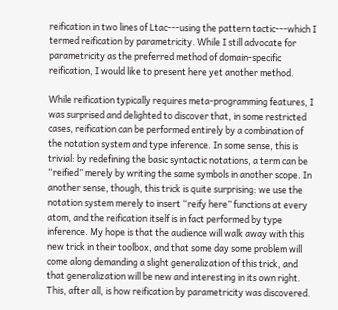reification in two lines of Ltac---using the pattern tactic---which I termed reification by parametricity. While I still advocate for parametricity as the preferred method of domain-specific reification, I would like to present here yet another method.

While reification typically requires meta-programming features, I was surprised and delighted to discover that, in some restricted cases, reification can be performed entirely by a combination of the notation system and type inference. In some sense, this is trivial: by redefining the basic syntactic notations, a term can be “reified” merely by writing the same symbols in another scope. In another sense, though, this trick is quite surprising: we use the notation system merely to insert “reify here” functions at every atom, and the reification itself is in fact performed by type inference. My hope is that the audience will walk away with this new trick in their toolbox, and that some day some problem will come along demanding a slight generalization of this trick, and that generalization will be new and interesting in its own right. This, after all, is how reification by parametricity was discovered.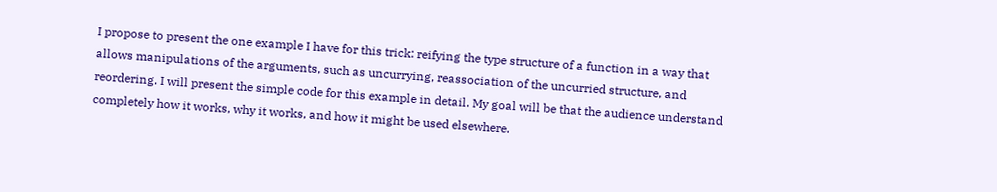I propose to present the one example I have for this trick: reifying the type structure of a function in a way that allows manipulations of the arguments, such as uncurrying, reassociation of the uncurried structure, and reordering. I will present the simple code for this example in detail. My goal will be that the audience understand completely how it works, why it works, and how it might be used elsewhere.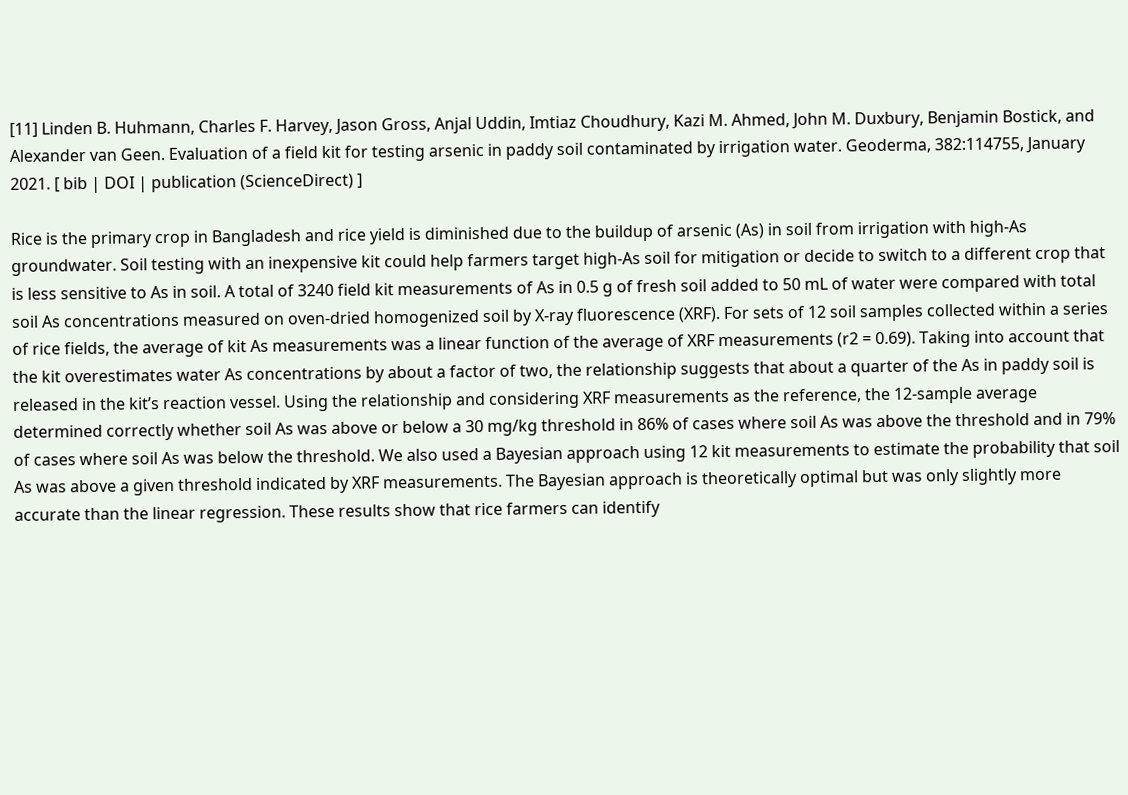[11] Linden B. Huhmann, Charles F. Harvey, Jason Gross, Anjal Uddin, Imtiaz Choudhury, Kazi M. Ahmed, John M. Duxbury, Benjamin Bostick, and Alexander van Geen. Evaluation of a field kit for testing arsenic in paddy soil contaminated by irrigation water. Geoderma, 382:114755, January 2021. [ bib | DOI | publication (ScienceDirect) ]

Rice is the primary crop in Bangladesh and rice yield is diminished due to the buildup of arsenic (As) in soil from irrigation with high-As groundwater. Soil testing with an inexpensive kit could help farmers target high-As soil for mitigation or decide to switch to a different crop that is less sensitive to As in soil. A total of 3240 field kit measurements of As in 0.5 g of fresh soil added to 50 mL of water were compared with total soil As concentrations measured on oven-dried homogenized soil by X-ray fluorescence (XRF). For sets of 12 soil samples collected within a series of rice fields, the average of kit As measurements was a linear function of the average of XRF measurements (r2 = 0.69). Taking into account that the kit overestimates water As concentrations by about a factor of two, the relationship suggests that about a quarter of the As in paddy soil is released in the kit’s reaction vessel. Using the relationship and considering XRF measurements as the reference, the 12-sample average determined correctly whether soil As was above or below a 30 mg/kg threshold in 86% of cases where soil As was above the threshold and in 79% of cases where soil As was below the threshold. We also used a Bayesian approach using 12 kit measurements to estimate the probability that soil As was above a given threshold indicated by XRF measurements. The Bayesian approach is theoretically optimal but was only slightly more accurate than the linear regression. These results show that rice farmers can identify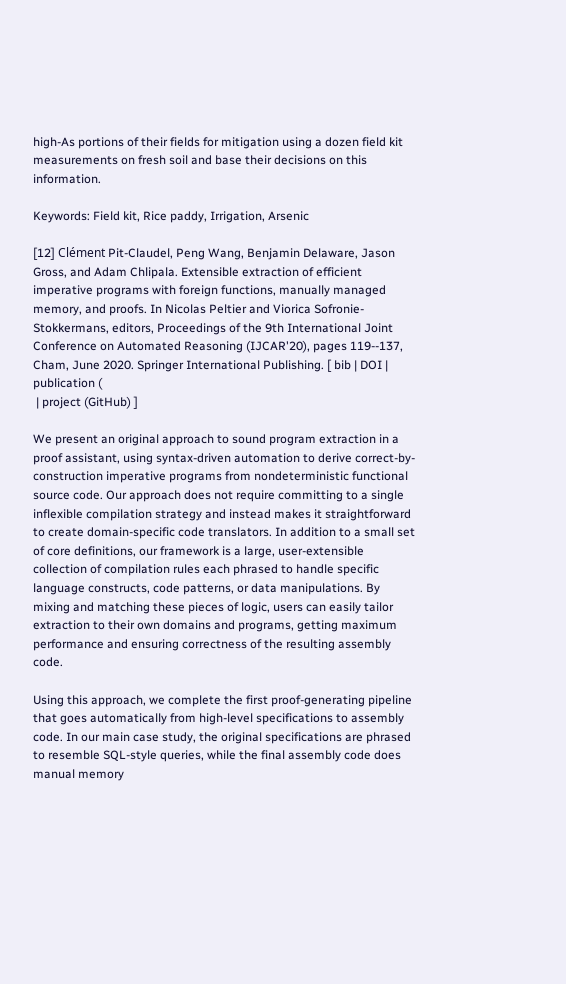high-As portions of their fields for mitigation using a dozen field kit measurements on fresh soil and base their decisions on this information.

Keywords: Field kit, Rice paddy, Irrigation, Arsenic

[12] Clément Pit-Claudel, Peng Wang, Benjamin Delaware, Jason Gross, and Adam Chlipala. Extensible extraction of efficient imperative programs with foreign functions, manually managed memory, and proofs. In Nicolas Peltier and Viorica Sofronie-Stokkermans, editors, Proceedings of the 9th International Joint Conference on Automated Reasoning (IJCAR'20), pages 119--137, Cham, June 2020. Springer International Publishing. [ bib | DOI | publication (
 | project (GitHub) ]

We present an original approach to sound program extraction in a proof assistant, using syntax-driven automation to derive correct-by-construction imperative programs from nondeterministic functional source code. Our approach does not require committing to a single inflexible compilation strategy and instead makes it straightforward to create domain-specific code translators. In addition to a small set of core definitions, our framework is a large, user-extensible collection of compilation rules each phrased to handle specific language constructs, code patterns, or data manipulations. By mixing and matching these pieces of logic, users can easily tailor extraction to their own domains and programs, getting maximum performance and ensuring correctness of the resulting assembly code.

Using this approach, we complete the first proof-generating pipeline that goes automatically from high-level specifications to assembly code. In our main case study, the original specifications are phrased to resemble SQL-style queries, while the final assembly code does manual memory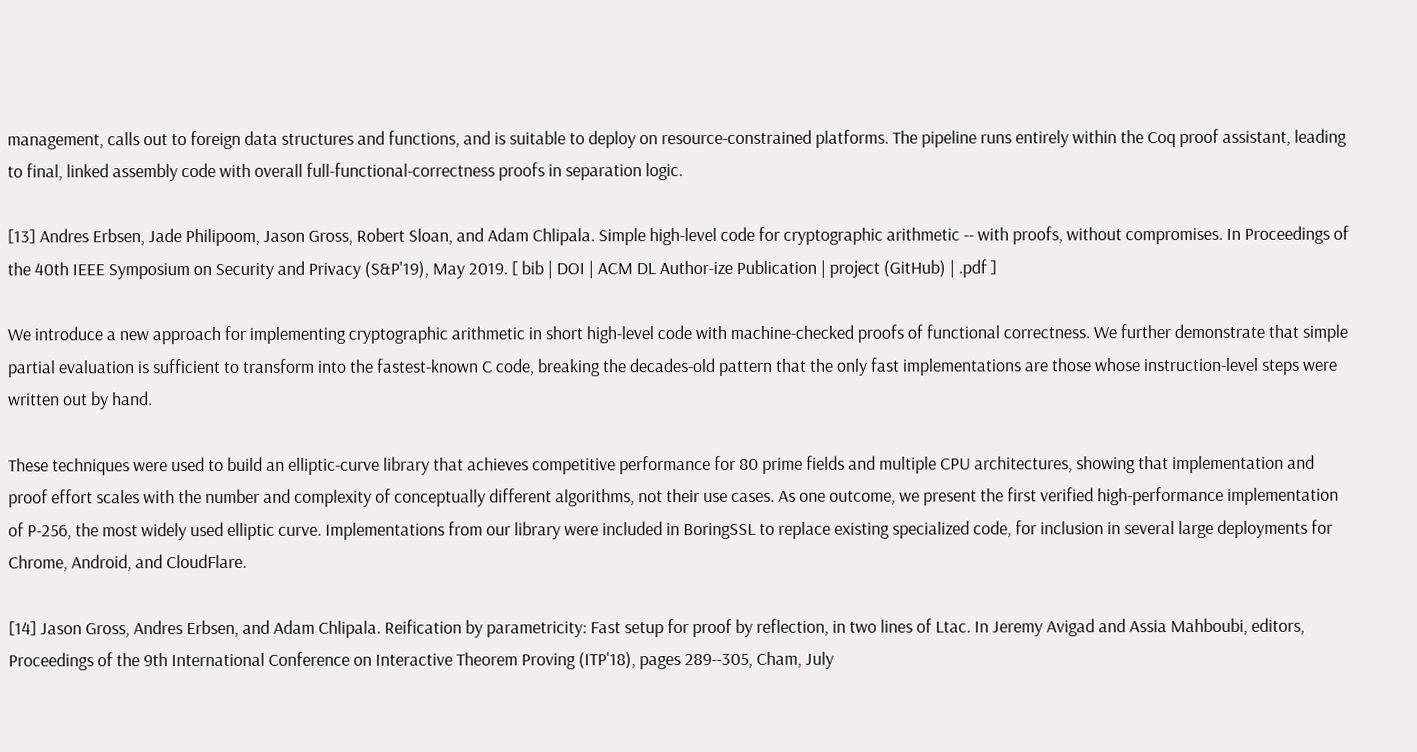management, calls out to foreign data structures and functions, and is suitable to deploy on resource-constrained platforms. The pipeline runs entirely within the Coq proof assistant, leading to final, linked assembly code with overall full-functional-correctness proofs in separation logic.

[13] Andres Erbsen, Jade Philipoom, Jason Gross, Robert Sloan, and Adam Chlipala. Simple high-level code for cryptographic arithmetic -- with proofs, without compromises. In Proceedings of the 40th IEEE Symposium on Security and Privacy (S&P'19), May 2019. [ bib | DOI | ACM DL Author-ize Publication | project (GitHub) | .pdf ]

We introduce a new approach for implementing cryptographic arithmetic in short high-level code with machine-checked proofs of functional correctness. We further demonstrate that simple partial evaluation is sufficient to transform into the fastest-known C code, breaking the decades-old pattern that the only fast implementations are those whose instruction-level steps were written out by hand.

These techniques were used to build an elliptic-curve library that achieves competitive performance for 80 prime fields and multiple CPU architectures, showing that implementation and proof effort scales with the number and complexity of conceptually different algorithms, not their use cases. As one outcome, we present the first verified high-performance implementation of P-256, the most widely used elliptic curve. Implementations from our library were included in BoringSSL to replace existing specialized code, for inclusion in several large deployments for Chrome, Android, and CloudFlare.

[14] Jason Gross, Andres Erbsen, and Adam Chlipala. Reification by parametricity: Fast setup for proof by reflection, in two lines of Ltac. In Jeremy Avigad and Assia Mahboubi, editors, Proceedings of the 9th International Conference on Interactive Theorem Proving (ITP'18), pages 289--305, Cham, July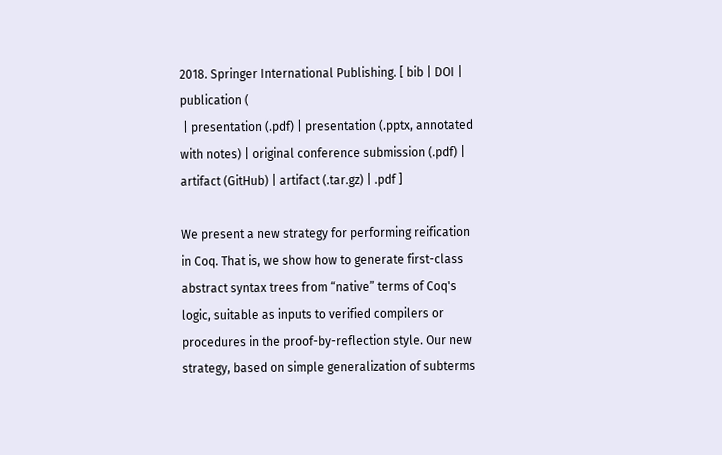2018. Springer International Publishing. [ bib | DOI | publication (
 | presentation (.pdf) | presentation (.pptx, annotated with notes) | original conference submission (.pdf) | artifact (GitHub) | artifact (.tar.gz) | .pdf ]

We present a new strategy for performing reification in Coq. That is, we show how to generate first-class abstract syntax trees from “native” terms of Coq's logic, suitable as inputs to verified compilers or procedures in the proof-by-reflection style. Our new strategy, based on simple generalization of subterms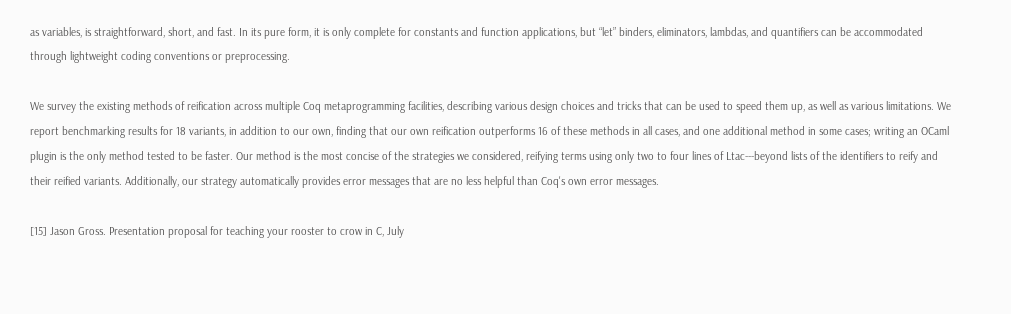as variables, is straightforward, short, and fast. In its pure form, it is only complete for constants and function applications, but “let” binders, eliminators, lambdas, and quantifiers can be accommodated through lightweight coding conventions or preprocessing.

We survey the existing methods of reification across multiple Coq metaprogramming facilities, describing various design choices and tricks that can be used to speed them up, as well as various limitations. We report benchmarking results for 18 variants, in addition to our own, finding that our own reification outperforms 16 of these methods in all cases, and one additional method in some cases; writing an OCaml plugin is the only method tested to be faster. Our method is the most concise of the strategies we considered, reifying terms using only two to four lines of Ltac---beyond lists of the identifiers to reify and their reified variants. Additionally, our strategy automatically provides error messages that are no less helpful than Coq's own error messages.

[15] Jason Gross. Presentation proposal for teaching your rooster to crow in C, July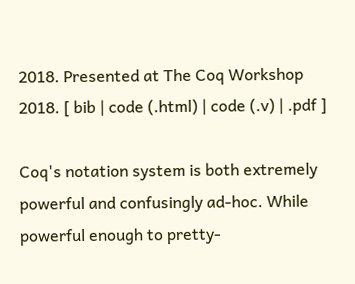2018. Presented at The Coq Workshop 2018. [ bib | code (.html) | code (.v) | .pdf ]

Coq's notation system is both extremely powerful and confusingly ad-hoc. While powerful enough to pretty-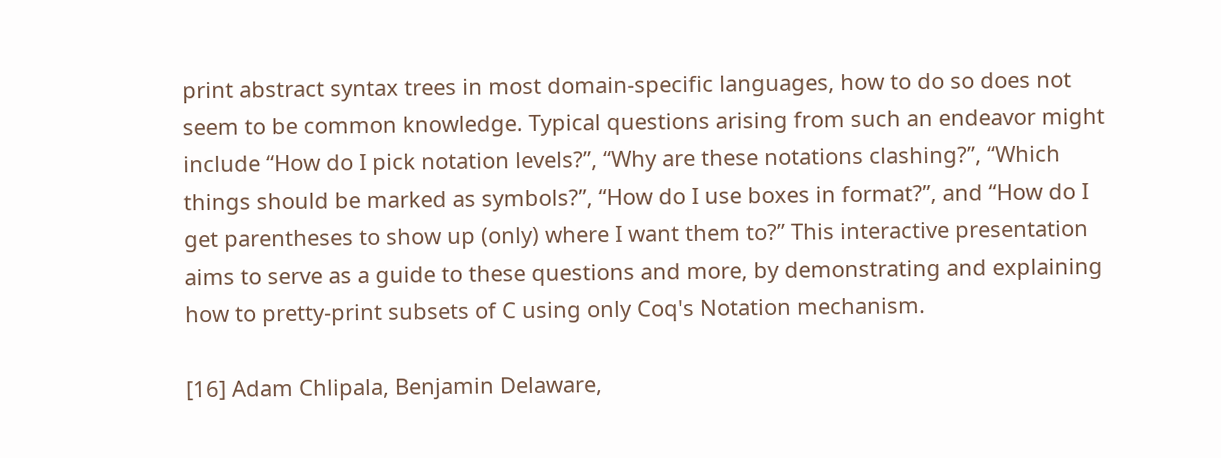print abstract syntax trees in most domain-specific languages, how to do so does not seem to be common knowledge. Typical questions arising from such an endeavor might include “How do I pick notation levels?”, “Why are these notations clashing?”, “Which things should be marked as symbols?”, “How do I use boxes in format?”, and “How do I get parentheses to show up (only) where I want them to?” This interactive presentation aims to serve as a guide to these questions and more, by demonstrating and explaining how to pretty-print subsets of C using only Coq's Notation mechanism.

[16] Adam Chlipala, Benjamin Delaware,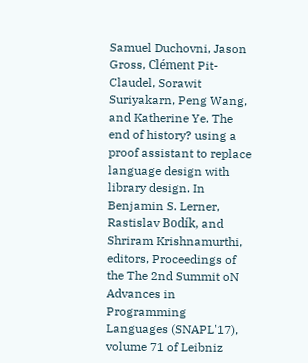Samuel Duchovni, Jason Gross, Clément Pit-Claudel, Sorawit Suriyakarn, Peng Wang, and Katherine Ye. The end of history? using a proof assistant to replace language design with library design. In Benjamin S. Lerner, Rastislav Bodík, and Shriram Krishnamurthi, editors, Proceedings of the The 2nd Summit oN Advances in Programming Languages (SNAPL'17), volume 71 of Leibniz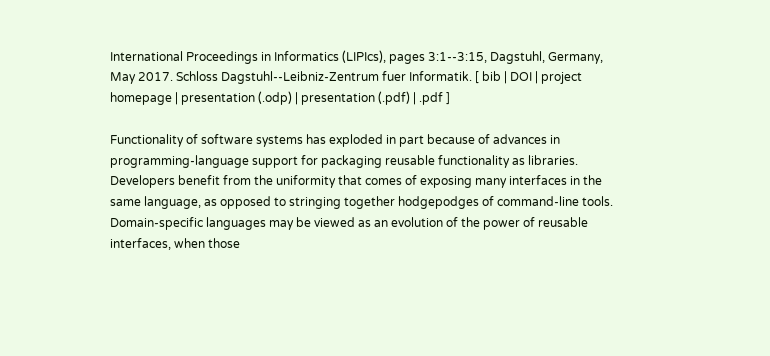International Proceedings in Informatics (LIPIcs), pages 3:1--3:15, Dagstuhl, Germany, May 2017. Schloss Dagstuhl--Leibniz-Zentrum fuer Informatik. [ bib | DOI | project homepage | presentation (.odp) | presentation (.pdf) | .pdf ]

Functionality of software systems has exploded in part because of advances in programming-language support for packaging reusable functionality as libraries. Developers benefit from the uniformity that comes of exposing many interfaces in the same language, as opposed to stringing together hodgepodges of command-line tools. Domain-specific languages may be viewed as an evolution of the power of reusable interfaces, when those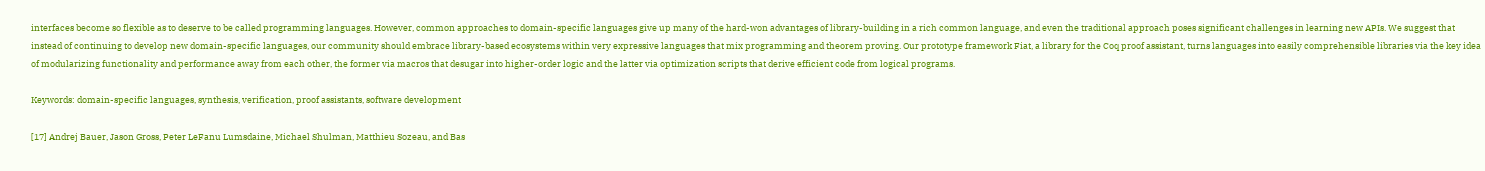interfaces become so flexible as to deserve to be called programming languages. However, common approaches to domain-specific languages give up many of the hard-won advantages of library-building in a rich common language, and even the traditional approach poses significant challenges in learning new APIs. We suggest that instead of continuing to develop new domain-specific languages, our community should embrace library-based ecosystems within very expressive languages that mix programming and theorem proving. Our prototype framework Fiat, a library for the Coq proof assistant, turns languages into easily comprehensible libraries via the key idea of modularizing functionality and performance away from each other, the former via macros that desugar into higher-order logic and the latter via optimization scripts that derive efficient code from logical programs.

Keywords: domain-specific languages, synthesis, verification, proof assistants, software development

[17] Andrej Bauer, Jason Gross, Peter LeFanu Lumsdaine, Michael Shulman, Matthieu Sozeau, and Bas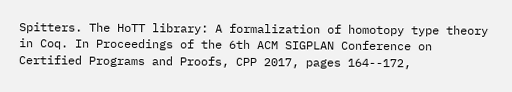Spitters. The HoTT library: A formalization of homotopy type theory in Coq. In Proceedings of the 6th ACM SIGPLAN Conference on Certified Programs and Proofs, CPP 2017, pages 164--172,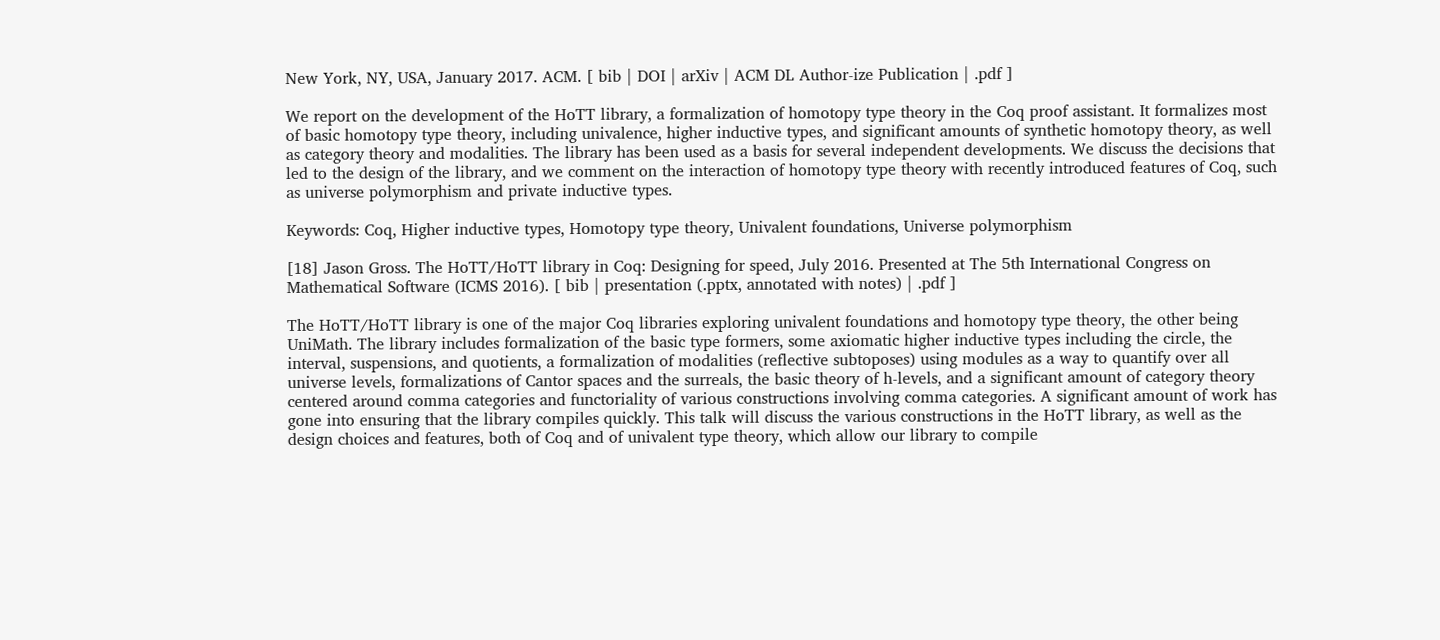New York, NY, USA, January 2017. ACM. [ bib | DOI | arXiv | ACM DL Author-ize Publication | .pdf ]

We report on the development of the HoTT library, a formalization of homotopy type theory in the Coq proof assistant. It formalizes most of basic homotopy type theory, including univalence, higher inductive types, and significant amounts of synthetic homotopy theory, as well as category theory and modalities. The library has been used as a basis for several independent developments. We discuss the decisions that led to the design of the library, and we comment on the interaction of homotopy type theory with recently introduced features of Coq, such as universe polymorphism and private inductive types.

Keywords: Coq, Higher inductive types, Homotopy type theory, Univalent foundations, Universe polymorphism

[18] Jason Gross. The HoTT/HoTT library in Coq: Designing for speed, July 2016. Presented at The 5th International Congress on Mathematical Software (ICMS 2016). [ bib | presentation (.pptx, annotated with notes) | .pdf ]

The HoTT/HoTT library is one of the major Coq libraries exploring univalent foundations and homotopy type theory, the other being UniMath. The library includes formalization of the basic type formers, some axiomatic higher inductive types including the circle, the interval, suspensions, and quotients, a formalization of modalities (reflective subtoposes) using modules as a way to quantify over all universe levels, formalizations of Cantor spaces and the surreals, the basic theory of h-levels, and a significant amount of category theory centered around comma categories and functoriality of various constructions involving comma categories. A significant amount of work has gone into ensuring that the library compiles quickly. This talk will discuss the various constructions in the HoTT library, as well as the design choices and features, both of Coq and of univalent type theory, which allow our library to compile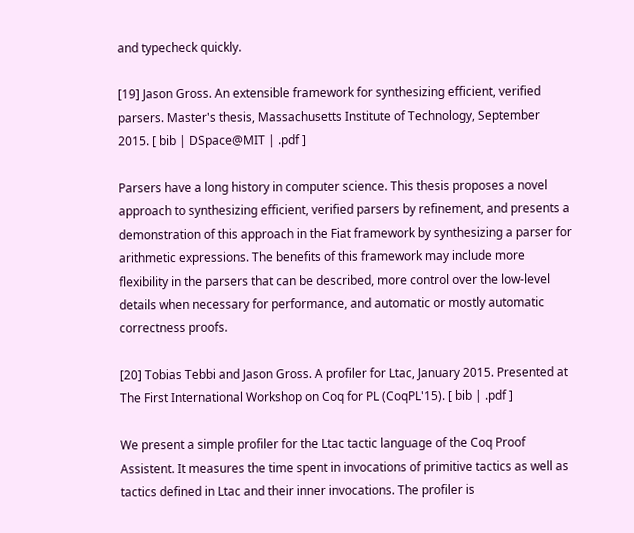and typecheck quickly.

[19] Jason Gross. An extensible framework for synthesizing efficient, verified parsers. Master's thesis, Massachusetts Institute of Technology, September 2015. [ bib | DSpace@MIT | .pdf ]

Parsers have a long history in computer science. This thesis proposes a novel approach to synthesizing efficient, verified parsers by refinement, and presents a demonstration of this approach in the Fiat framework by synthesizing a parser for arithmetic expressions. The benefits of this framework may include more flexibility in the parsers that can be described, more control over the low-level details when necessary for performance, and automatic or mostly automatic correctness proofs.

[20] Tobias Tebbi and Jason Gross. A profiler for Ltac, January 2015. Presented at The First International Workshop on Coq for PL (CoqPL'15). [ bib | .pdf ]

We present a simple profiler for the Ltac tactic language of the Coq Proof Assistent. It measures the time spent in invocations of primitive tactics as well as tactics defined in Ltac and their inner invocations. The profiler is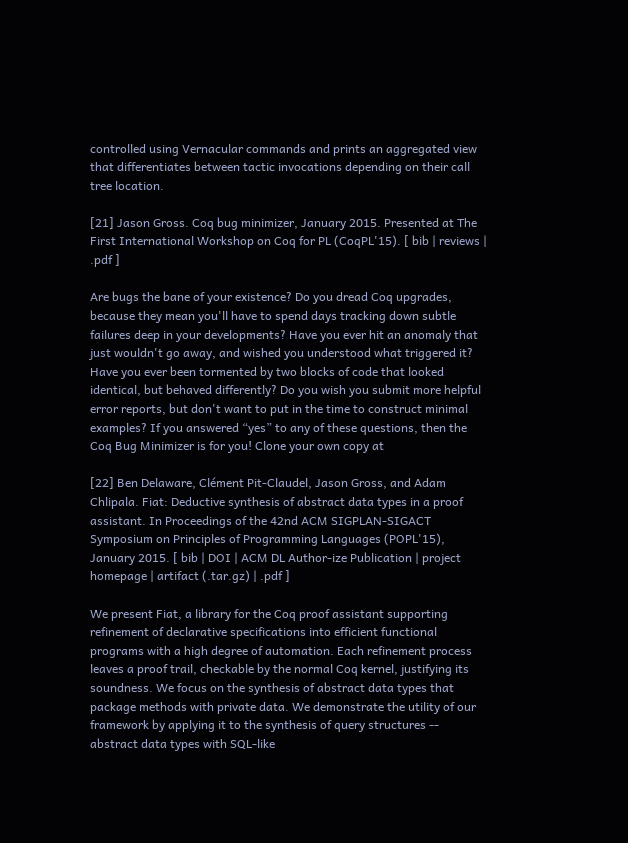controlled using Vernacular commands and prints an aggregated view that differentiates between tactic invocations depending on their call tree location.

[21] Jason Gross. Coq bug minimizer, January 2015. Presented at The First International Workshop on Coq for PL (CoqPL'15). [ bib | reviews | .pdf ]

Are bugs the bane of your existence? Do you dread Coq upgrades, because they mean you'll have to spend days tracking down subtle failures deep in your developments? Have you ever hit an anomaly that just wouldn't go away, and wished you understood what triggered it? Have you ever been tormented by two blocks of code that looked identical, but behaved differently? Do you wish you submit more helpful error reports, but don't want to put in the time to construct minimal examples? If you answered “yes” to any of these questions, then the Coq Bug Minimizer is for you! Clone your own copy at

[22] Ben Delaware, Clément Pit-Claudel, Jason Gross, and Adam Chlipala. Fiat: Deductive synthesis of abstract data types in a proof assistant. In Proceedings of the 42nd ACM SIGPLAN-SIGACT Symposium on Principles of Programming Languages (POPL'15), January 2015. [ bib | DOI | ACM DL Author-ize Publication | project homepage | artifact (.tar.gz) | .pdf ]

We present Fiat, a library for the Coq proof assistant supporting refinement of declarative specifications into efficient functional programs with a high degree of automation. Each refinement process leaves a proof trail, checkable by the normal Coq kernel, justifying its soundness. We focus on the synthesis of abstract data types that package methods with private data. We demonstrate the utility of our framework by applying it to the synthesis of query structures -- abstract data types with SQL-like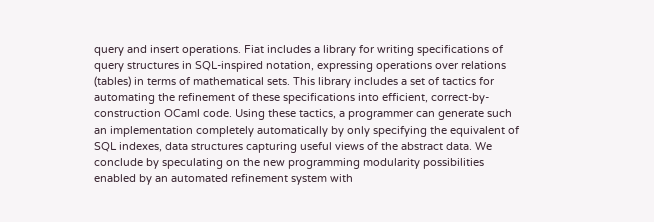query and insert operations. Fiat includes a library for writing specifications of query structures in SQL-inspired notation, expressing operations over relations (tables) in terms of mathematical sets. This library includes a set of tactics for automating the refinement of these specifications into efficient, correct-by-construction OCaml code. Using these tactics, a programmer can generate such an implementation completely automatically by only specifying the equivalent of SQL indexes, data structures capturing useful views of the abstract data. We conclude by speculating on the new programming modularity possibilities enabled by an automated refinement system with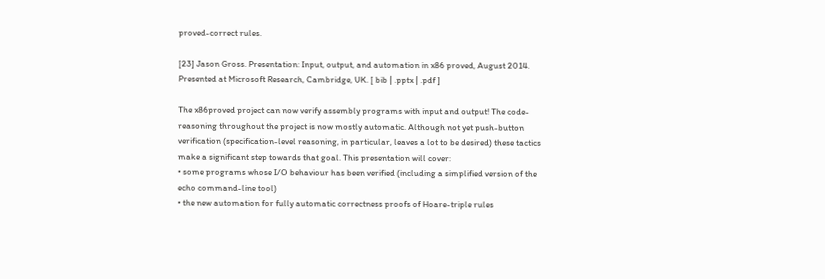proved-correct rules.

[23] Jason Gross. Presentation: Input, output, and automation in x86 proved, August 2014. Presented at Microsoft Research, Cambridge, UK. [ bib | .pptx | .pdf ]

The x86proved project can now verify assembly programs with input and output! The code-reasoning throughout the project is now mostly automatic. Although not yet push-button verification (specification-level reasoning, in particular, leaves a lot to be desired) these tactics make a significant step towards that goal. This presentation will cover:
• some programs whose I/O behaviour has been verified (including a simplified version of the echo command-line tool)
• the new automation for fully automatic correctness proofs of Hoare-triple rules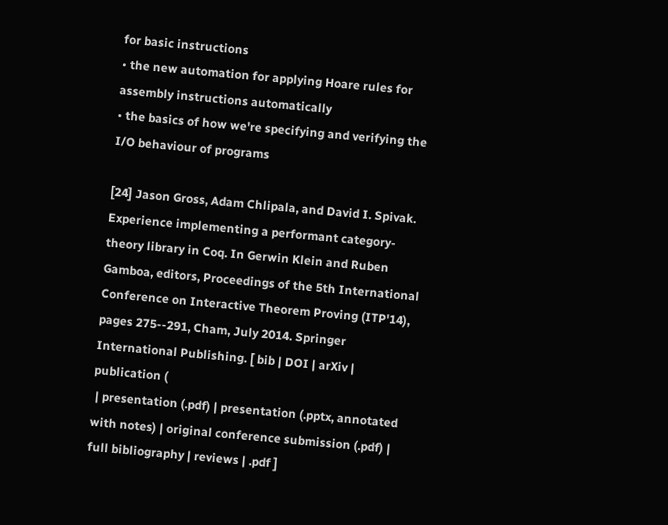for basic instructions
• the new automation for applying Hoare rules for assembly instructions automatically
• the basics of how we're specifying and verifying the I/O behaviour of programs

[24] Jason Gross, Adam Chlipala, and David I. Spivak. Experience implementing a performant category-theory library in Coq. In Gerwin Klein and Ruben Gamboa, editors, Proceedings of the 5th International Conference on Interactive Theorem Proving (ITP'14), pages 275--291, Cham, July 2014. Springer International Publishing. [ bib | DOI | arXiv | publication (
 | presentation (.pdf) | presentation (.pptx, annotated with notes) | original conference submission (.pdf) | full bibliography | reviews | .pdf ]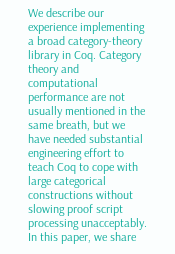We describe our experience implementing a broad category-theory library in Coq. Category theory and computational performance are not usually mentioned in the same breath, but we have needed substantial engineering effort to teach Coq to cope with large categorical constructions without slowing proof script processing unacceptably. In this paper, we share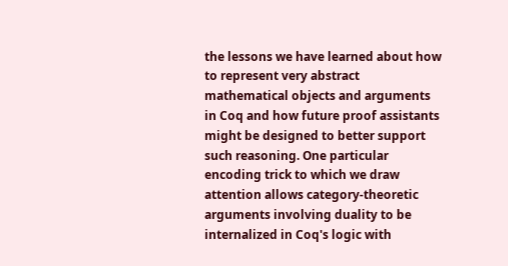the lessons we have learned about how to represent very abstract mathematical objects and arguments in Coq and how future proof assistants might be designed to better support such reasoning. One particular encoding trick to which we draw attention allows category-theoretic arguments involving duality to be internalized in Coq's logic with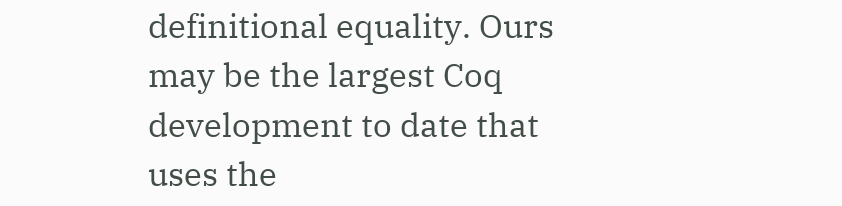definitional equality. Ours may be the largest Coq development to date that uses the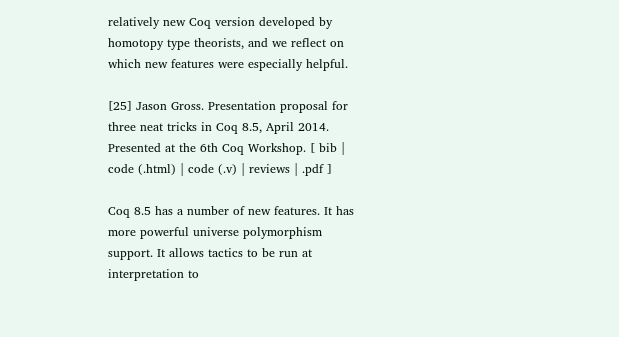relatively new Coq version developed by homotopy type theorists, and we reflect on which new features were especially helpful.

[25] Jason Gross. Presentation proposal for three neat tricks in Coq 8.5, April 2014. Presented at the 6th Coq Workshop. [ bib | code (.html) | code (.v) | reviews | .pdf ]

Coq 8.5 has a number of new features. It has more powerful universe polymorphism support. It allows tactics to be run at interpretation to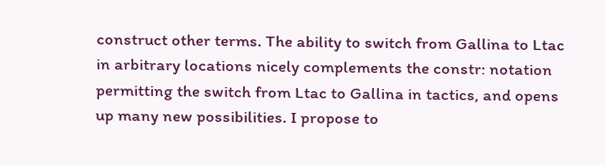construct other terms. The ability to switch from Gallina to Ltac in arbitrary locations nicely complements the constr: notation permitting the switch from Ltac to Gallina in tactics, and opens up many new possibilities. I propose to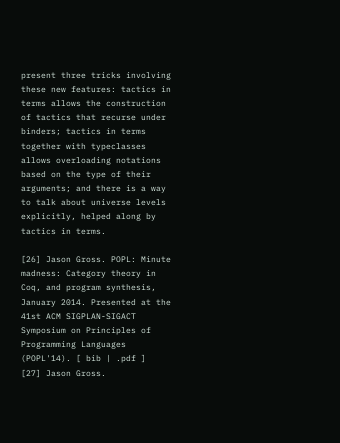present three tricks involving these new features: tactics in terms allows the construction of tactics that recurse under binders; tactics in terms together with typeclasses allows overloading notations based on the type of their arguments; and there is a way to talk about universe levels explicitly, helped along by tactics in terms.

[26] Jason Gross. POPL: Minute madness: Category theory in Coq, and program synthesis, January 2014. Presented at the 41st ACM SIGPLAN-SIGACT Symposium on Principles of Programming Languages (POPL'14). [ bib | .pdf ]
[27] Jason Gross.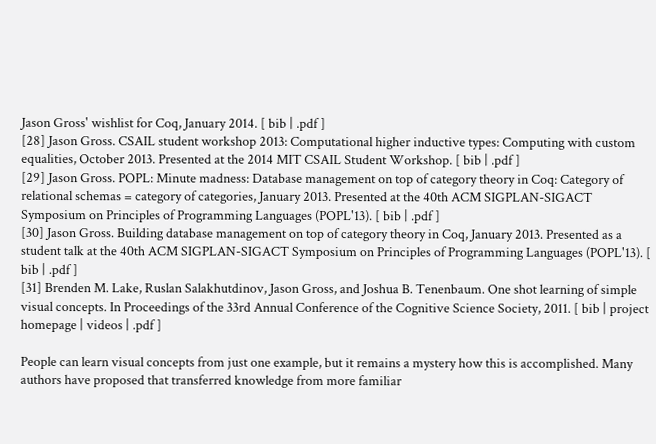Jason Gross' wishlist for Coq, January 2014. [ bib | .pdf ]
[28] Jason Gross. CSAIL student workshop 2013: Computational higher inductive types: Computing with custom equalities, October 2013. Presented at the 2014 MIT CSAIL Student Workshop. [ bib | .pdf ]
[29] Jason Gross. POPL: Minute madness: Database management on top of category theory in Coq: Category of relational schemas = category of categories, January 2013. Presented at the 40th ACM SIGPLAN-SIGACT Symposium on Principles of Programming Languages (POPL'13). [ bib | .pdf ]
[30] Jason Gross. Building database management on top of category theory in Coq, January 2013. Presented as a student talk at the 40th ACM SIGPLAN-SIGACT Symposium on Principles of Programming Languages (POPL'13). [ bib | .pdf ]
[31] Brenden M. Lake, Ruslan Salakhutdinov, Jason Gross, and Joshua B. Tenenbaum. One shot learning of simple visual concepts. In Proceedings of the 33rd Annual Conference of the Cognitive Science Society, 2011. [ bib | project homepage | videos | .pdf ]

People can learn visual concepts from just one example, but it remains a mystery how this is accomplished. Many authors have proposed that transferred knowledge from more familiar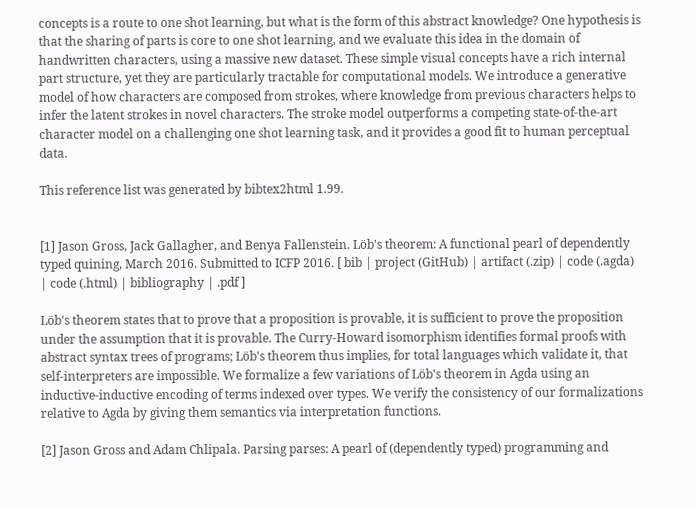concepts is a route to one shot learning, but what is the form of this abstract knowledge? One hypothesis is that the sharing of parts is core to one shot learning, and we evaluate this idea in the domain of handwritten characters, using a massive new dataset. These simple visual concepts have a rich internal part structure, yet they are particularly tractable for computational models. We introduce a generative model of how characters are composed from strokes, where knowledge from previous characters helps to infer the latent strokes in novel characters. The stroke model outperforms a competing state-of-the-art character model on a challenging one shot learning task, and it provides a good fit to human perceptual data.

This reference list was generated by bibtex2html 1.99.


[1] Jason Gross, Jack Gallagher, and Benya Fallenstein. Löb's theorem: A functional pearl of dependently typed quining, March 2016. Submitted to ICFP 2016. [ bib | project (GitHub) | artifact (.zip) | code (.agda) | code (.html) | bibliography | .pdf ]

Löb's theorem states that to prove that a proposition is provable, it is sufficient to prove the proposition under the assumption that it is provable. The Curry-Howard isomorphism identifies formal proofs with abstract syntax trees of programs; Löb's theorem thus implies, for total languages which validate it, that self-interpreters are impossible. We formalize a few variations of Löb's theorem in Agda using an inductive-inductive encoding of terms indexed over types. We verify the consistency of our formalizations relative to Agda by giving them semantics via interpretation functions.

[2] Jason Gross and Adam Chlipala. Parsing parses: A pearl of (dependently typed) programming and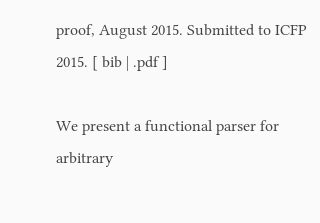proof, August 2015. Submitted to ICFP 2015. [ bib | .pdf ]

We present a functional parser for arbitrary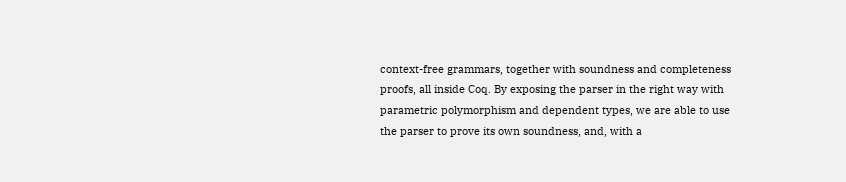context-free grammars, together with soundness and completeness proofs, all inside Coq. By exposing the parser in the right way with parametric polymorphism and dependent types, we are able to use the parser to prove its own soundness, and, with a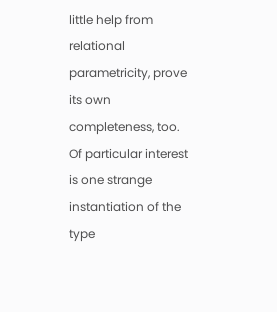little help from relational parametricity, prove its own completeness, too. Of particular interest is one strange instantiation of the type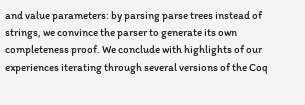and value parameters: by parsing parse trees instead of strings, we convince the parser to generate its own completeness proof. We conclude with highlights of our experiences iterating through several versions of the Coq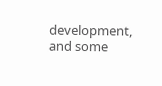development, and some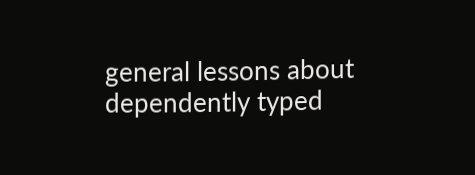general lessons about dependently typed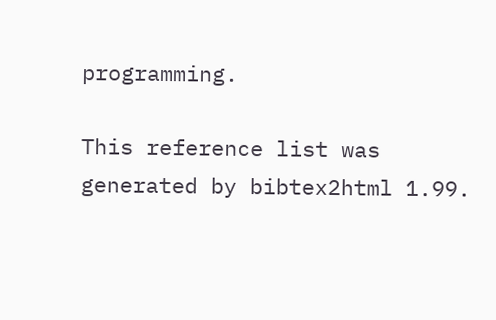programming.

This reference list was generated by bibtex2html 1.99.